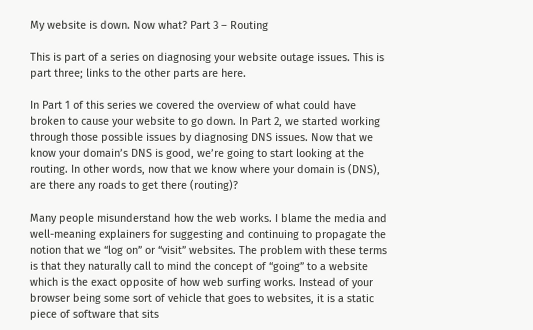My website is down. Now what? Part 3 – Routing

This is part of a series on diagnosing your website outage issues. This is part three; links to the other parts are here.

In Part 1 of this series we covered the overview of what could have broken to cause your website to go down. In Part 2, we started working through those possible issues by diagnosing DNS issues. Now that we know your domain’s DNS is good, we’re going to start looking at the routing. In other words, now that we know where your domain is (DNS), are there any roads to get there (routing)?

Many people misunderstand how the web works. I blame the media and well-meaning explainers for suggesting and continuing to propagate the notion that we “log on” or “visit” websites. The problem with these terms is that they naturally call to mind the concept of “going” to a website which is the exact opposite of how web surfing works. Instead of your browser being some sort of vehicle that goes to websites, it is a static piece of software that sits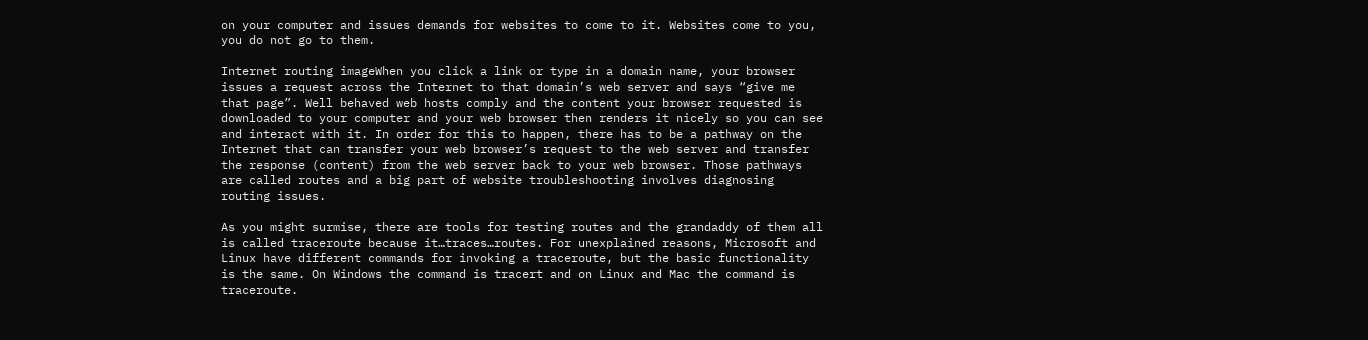on your computer and issues demands for websites to come to it. Websites come to you, you do not go to them.

Internet routing imageWhen you click a link or type in a domain name, your browser issues a request across the Internet to that domain’s web server and says “give me that page”. Well behaved web hosts comply and the content your browser requested is downloaded to your computer and your web browser then renders it nicely so you can see and interact with it. In order for this to happen, there has to be a pathway on the Internet that can transfer your web browser’s request to the web server and transfer the response (content) from the web server back to your web browser. Those pathways are called routes and a big part of website troubleshooting involves diagnosing routing issues.

As you might surmise, there are tools for testing routes and the grandaddy of them all is called traceroute because it…traces…routes. For unexplained reasons, Microsoft and Linux have different commands for invoking a traceroute, but the basic functionality is the same. On Windows the command is tracert and on Linux and Mac the command is traceroute.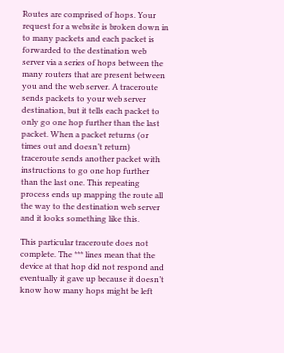Routes are comprised of hops. Your request for a website is broken down in to many packets and each packet is forwarded to the destination web server via a series of hops between the many routers that are present between you and the web server. A traceroute sends packets to your web server destination, but it tells each packet to only go one hop further than the last packet. When a packet returns (or times out and doesn’t return) traceroute sends another packet with instructions to go one hop further than the last one. This repeating process ends up mapping the route all the way to the destination web server and it looks something like this.

This particular traceroute does not complete. The *** lines mean that the device at that hop did not respond and eventually it gave up because it doesn’t know how many hops might be left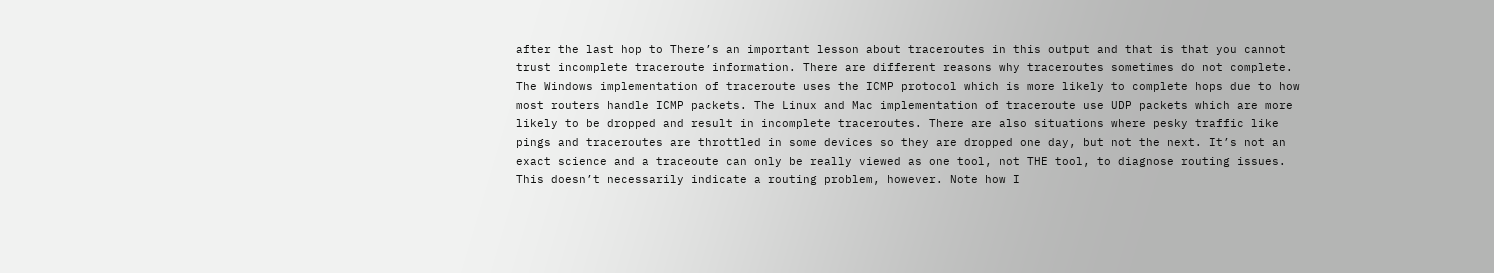after the last hop to There’s an important lesson about traceroutes in this output and that is that you cannot trust incomplete traceroute information. There are different reasons why traceroutes sometimes do not complete. The Windows implementation of traceroute uses the ICMP protocol which is more likely to complete hops due to how most routers handle ICMP packets. The Linux and Mac implementation of traceroute use UDP packets which are more likely to be dropped and result in incomplete traceroutes. There are also situations where pesky traffic like pings and traceroutes are throttled in some devices so they are dropped one day, but not the next. It’s not an exact science and a traceoute can only be really viewed as one tool, not THE tool, to diagnose routing issues. This doesn’t necessarily indicate a routing problem, however. Note how I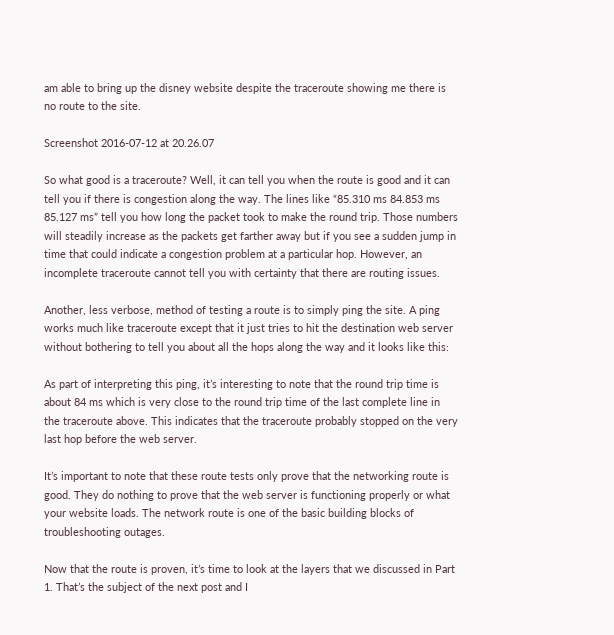am able to bring up the disney website despite the traceroute showing me there is no route to the site.

Screenshot 2016-07-12 at 20.26.07

So what good is a traceroute? Well, it can tell you when the route is good and it can tell you if there is congestion along the way. The lines like “85.310 ms 84.853 ms 85.127 ms” tell you how long the packet took to make the round trip. Those numbers will steadily increase as the packets get farther away but if you see a sudden jump in time that could indicate a congestion problem at a particular hop. However, an incomplete traceroute cannot tell you with certainty that there are routing issues.

Another, less verbose, method of testing a route is to simply ping the site. A ping works much like traceroute except that it just tries to hit the destination web server without bothering to tell you about all the hops along the way and it looks like this:

As part of interpreting this ping, it’s interesting to note that the round trip time is about 84 ms which is very close to the round trip time of the last complete line in the traceroute above. This indicates that the traceroute probably stopped on the very last hop before the web server.

It’s important to note that these route tests only prove that the networking route is good. They do nothing to prove that the web server is functioning properly or what your website loads. The network route is one of the basic building blocks of troubleshooting outages.

Now that the route is proven, it’s time to look at the layers that we discussed in Part 1. That’s the subject of the next post and I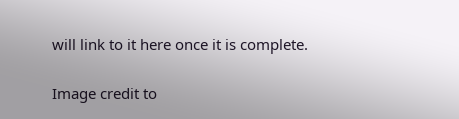will link to it here once it is complete.

Image credit to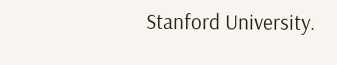Stanford University.